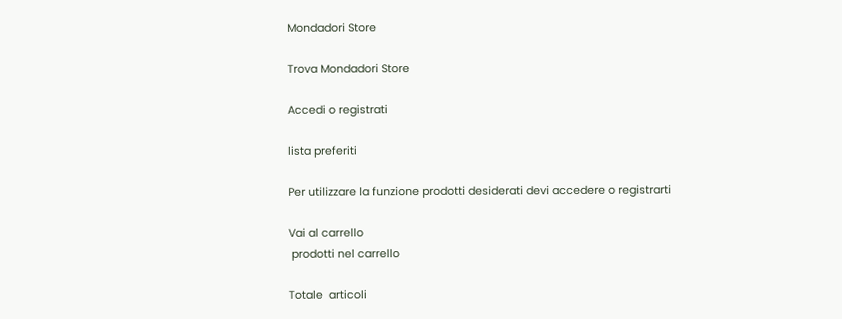Mondadori Store

Trova Mondadori Store

Accedi o registrati

lista preferiti

Per utilizzare la funzione prodotti desiderati devi accedere o registrarti

Vai al carrello
 prodotti nel carrello

Totale  articoli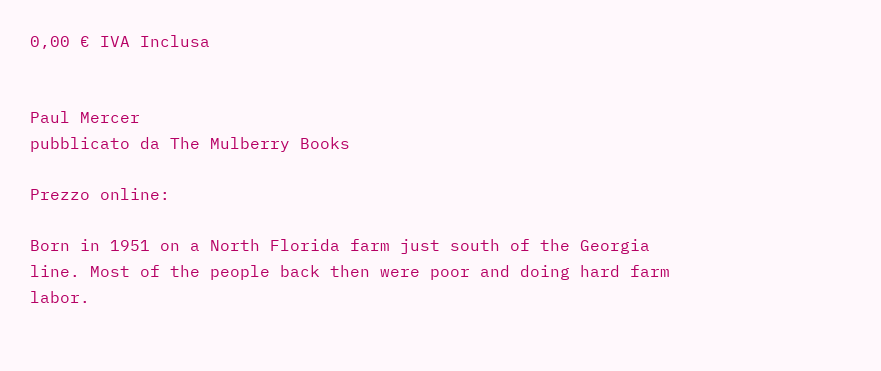0,00 € IVA Inclusa


Paul Mercer
pubblicato da The Mulberry Books

Prezzo online:

Born in 1951 on a North Florida farm just south of the Georgia line. Most of the people back then were poor and doing hard farm labor.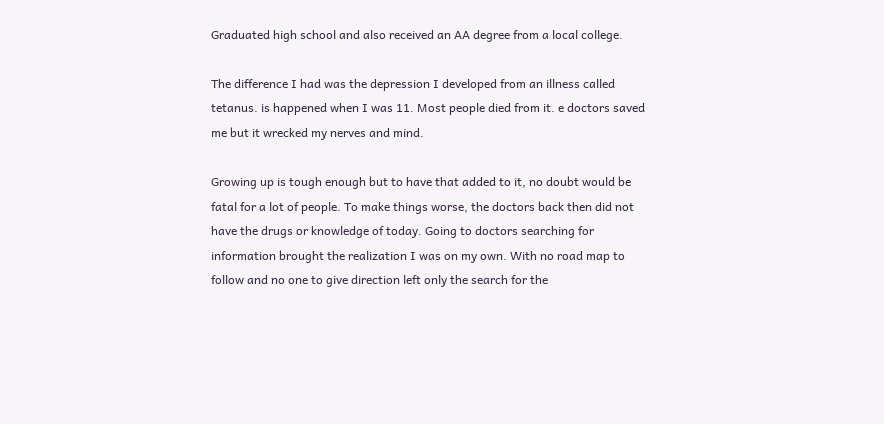Graduated high school and also received an AA degree from a local college.

The difference I had was the depression I developed from an illness called tetanus. is happened when I was 11. Most people died from it. e doctors saved me but it wrecked my nerves and mind.

Growing up is tough enough but to have that added to it, no doubt would be fatal for a lot of people. To make things worse, the doctors back then did not have the drugs or knowledge of today. Going to doctors searching for information brought the realization I was on my own. With no road map to follow and no one to give direction left only the search for the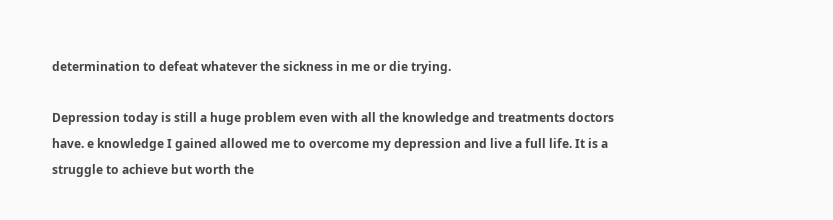determination to defeat whatever the sickness in me or die trying.

Depression today is still a huge problem even with all the knowledge and treatments doctors have. e knowledge I gained allowed me to overcome my depression and live a full life. It is a struggle to achieve but worth the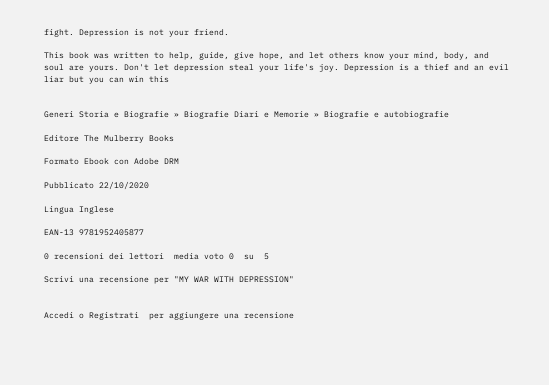fight. Depression is not your friend.

This book was written to help, guide, give hope, and let others know your mind, body, and soul are yours. Don't let depression steal your life's joy. Depression is a thief and an evil liar but you can win this


Generi Storia e Biografie » Biografie Diari e Memorie » Biografie e autobiografie

Editore The Mulberry Books

Formato Ebook con Adobe DRM

Pubblicato 22/10/2020

Lingua Inglese

EAN-13 9781952405877

0 recensioni dei lettori  media voto 0  su  5

Scrivi una recensione per "MY WAR WITH DEPRESSION"


Accedi o Registrati  per aggiungere una recensione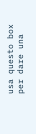usa questo box per dare una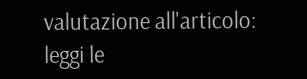valutazione all'articolo: leggi le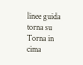linee guida
torna su Torna in cima